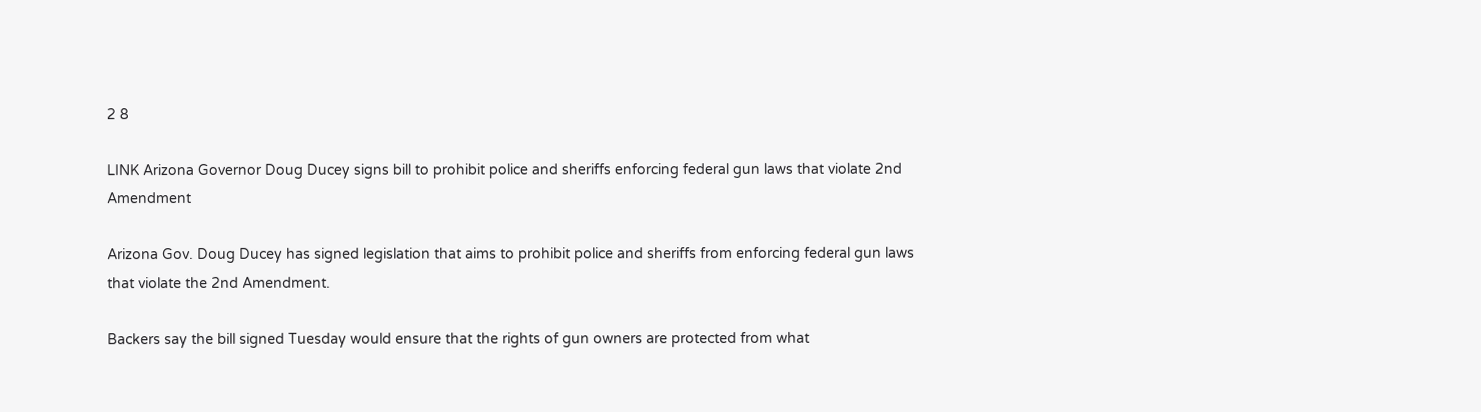2 8

LINK Arizona Governor Doug Ducey signs bill to prohibit police and sheriffs enforcing federal gun laws that violate 2nd Amendment

Arizona Gov. Doug Ducey has signed legislation that aims to prohibit police and sheriffs from enforcing federal gun laws that violate the 2nd Amendment.

Backers say the bill signed Tuesday would ensure that the rights of gun owners are protected from what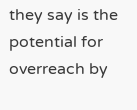they say is the potential for overreach by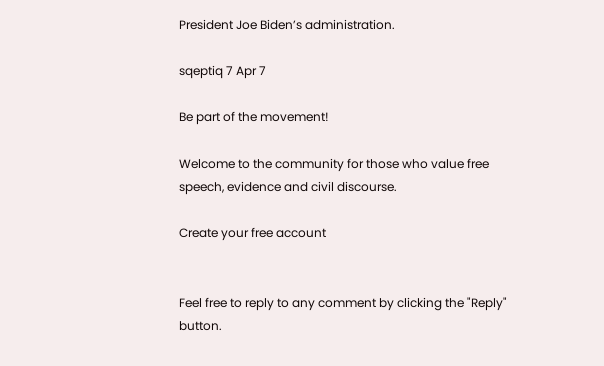President Joe Biden’s administration.

sqeptiq 7 Apr 7

Be part of the movement!

Welcome to the community for those who value free speech, evidence and civil discourse.

Create your free account


Feel free to reply to any comment by clicking the "Reply" button.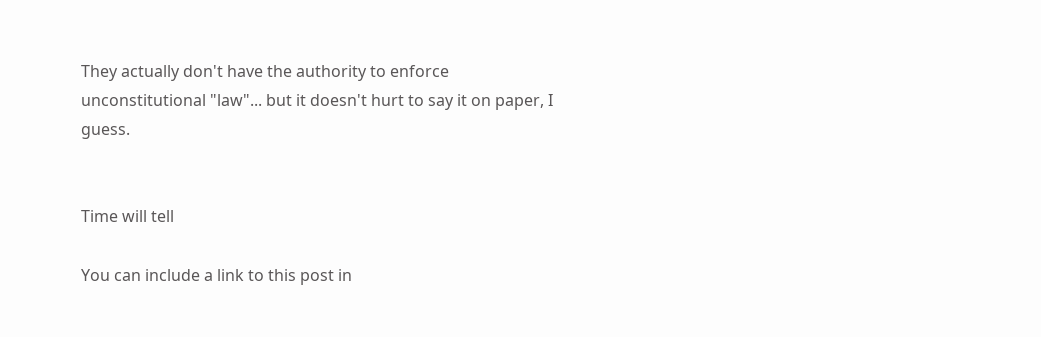They actually don't have the authority to enforce unconstitutional "law"... but it doesn't hurt to say it on paper, I guess.


Time will tell

You can include a link to this post in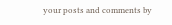your posts and comments by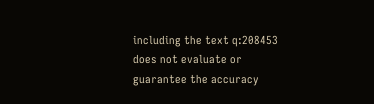including the text q:208453 does not evaluate or guarantee the accuracy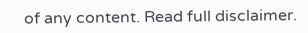of any content. Read full disclaimer.